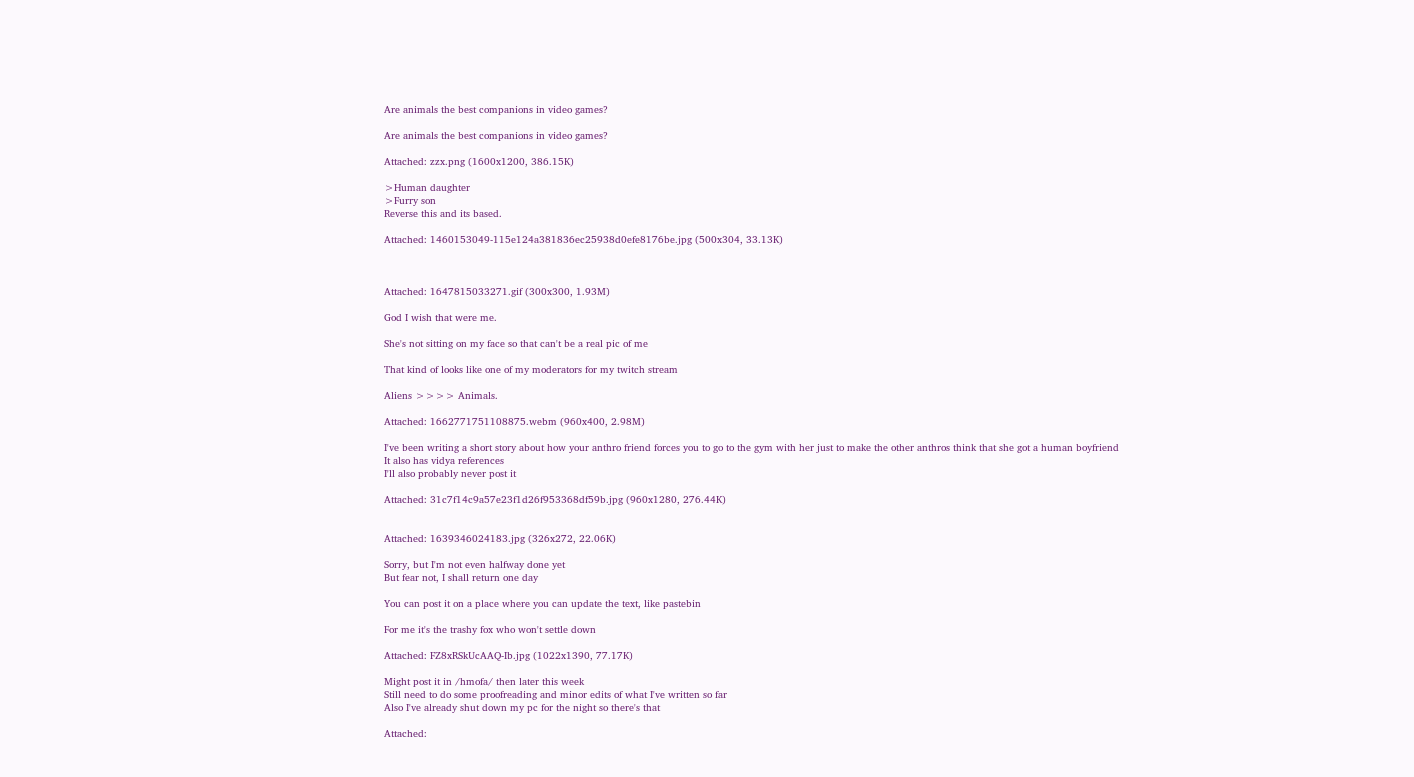Are animals the best companions in video games?

Are animals the best companions in video games?

Attached: zzx.png (1600x1200, 386.15K)

>Human daughter
>Furry son
Reverse this and its based.

Attached: 1460153049-115e124a381836ec25938d0efe8176be.jpg (500x304, 33.13K)



Attached: 1647815033271.gif (300x300, 1.93M)

God I wish that were me.

She's not sitting on my face so that can't be a real pic of me

That kind of looks like one of my moderators for my twitch stream

Aliens >>>> Animals.

Attached: 1662771751108875.webm (960x400, 2.98M)

I've been writing a short story about how your anthro friend forces you to go to the gym with her just to make the other anthros think that she got a human boyfriend
It also has vidya references
I'll also probably never post it

Attached: 31c7f14c9a57e23f1d26f953368df59b.jpg (960x1280, 276.44K)


Attached: 1639346024183.jpg (326x272, 22.06K)

Sorry, but I'm not even halfway done yet
But fear not, I shall return one day

You can post it on a place where you can update the text, like pastebin

For me it's the trashy fox who won't settle down

Attached: FZ8xRSkUcAAQ-Ib.jpg (1022x1390, 77.17K)

Might post it in /hmofa/ then later this week
Still need to do some proofreading and minor edits of what I've written so far
Also I've already shut down my pc for the night so there's that

Attached: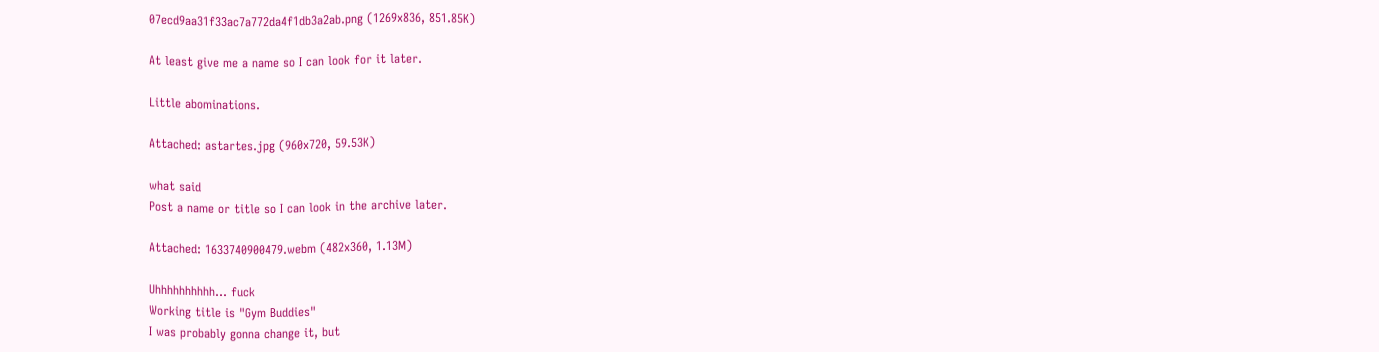07ecd9aa31f33ac7a772da4f1db3a2ab.png (1269x836, 851.85K)

At least give me a name so I can look for it later.

Little abominations.

Attached: astartes.jpg (960x720, 59.53K)

what said
Post a name or title so I can look in the archive later.

Attached: 1633740900479.webm (482x360, 1.13M)

Uhhhhhhhhhh... fuck
Working title is "Gym Buddies"
I was probably gonna change it, but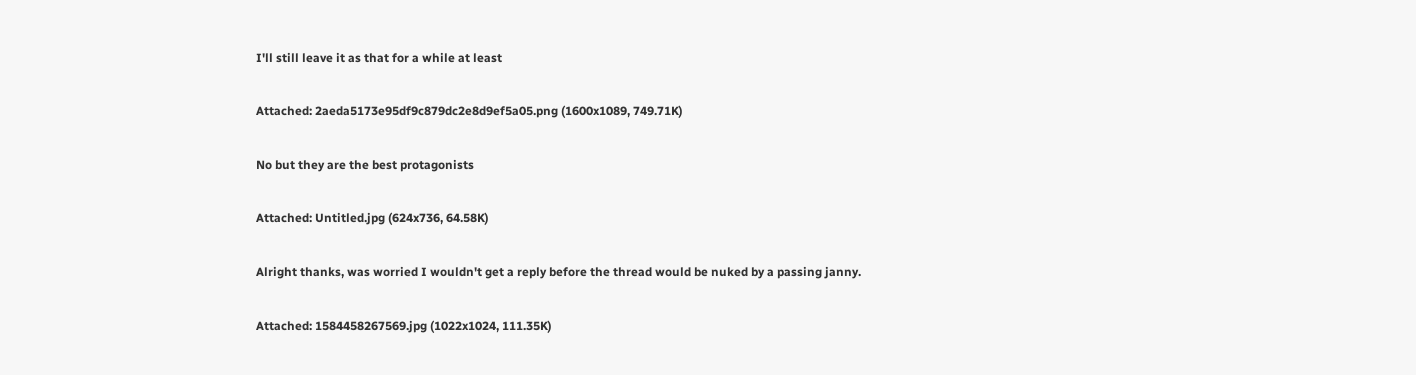I'll still leave it as that for a while at least

Attached: 2aeda5173e95df9c879dc2e8d9ef5a05.png (1600x1089, 749.71K)

No but they are the best protagonists

Attached: Untitled.jpg (624x736, 64.58K)

Alright thanks, was worried I wouldn't get a reply before the thread would be nuked by a passing janny.

Attached: 1584458267569.jpg (1022x1024, 111.35K)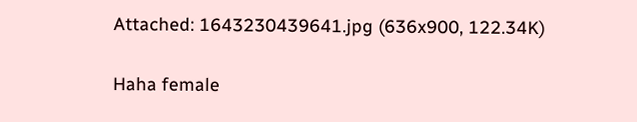Attached: 1643230439641.jpg (636x900, 122.34K)

Haha female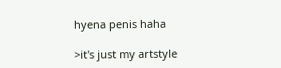hyena penis haha

>it's just my artstyle